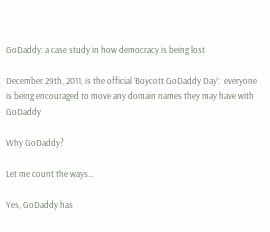GoDaddy: a case study in how democracy is being lost

December 29th, 2011, is the official ‘Boycott GoDaddy Day’:  everyone is being encouraged to move any domain names they may have with GoDaddy

Why GoDaddy?

Let me count the ways…

Yes, GoDaddy has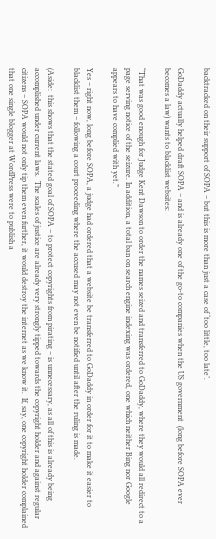backtracked on their support of SOPA – but this is more than just a case of ‘too little, too late’.

GoDaddy actually helped draft SOPA – and is already one of the go-to companies when the US government  (long before SOPA ever becomes a law) wants to blacklist websites:

“That was good enough for Judge Kent Dawson to order the names seized and transferred to GoDaddy, where they would all redirect to a page serving notice of the seizure. In addition, a total ban on search engine indexing was ordered, one which neither Bing nor Google appears to have complied with yet.”

Yes – right now, long before SOPA, a judge had ordered that a website be transferred to GoDaddy in order for it to make it easier to blacklist them – following a court proceeding where the accused may not even be notified until after the ruling is made.

(Aside:  this shows that the stated goal of SOPA – to protect copyrights from pirating – is unnecessary, as all of this is already being accomplished under current laws.  The scales of justice are already very strongly tipped towards the copyright holder and against regular citizens – SOPA would not only tip them even further, it would destroy the internet as we know it.  If, say, one copyright holder complained that one single blogger at WordPress were to publish a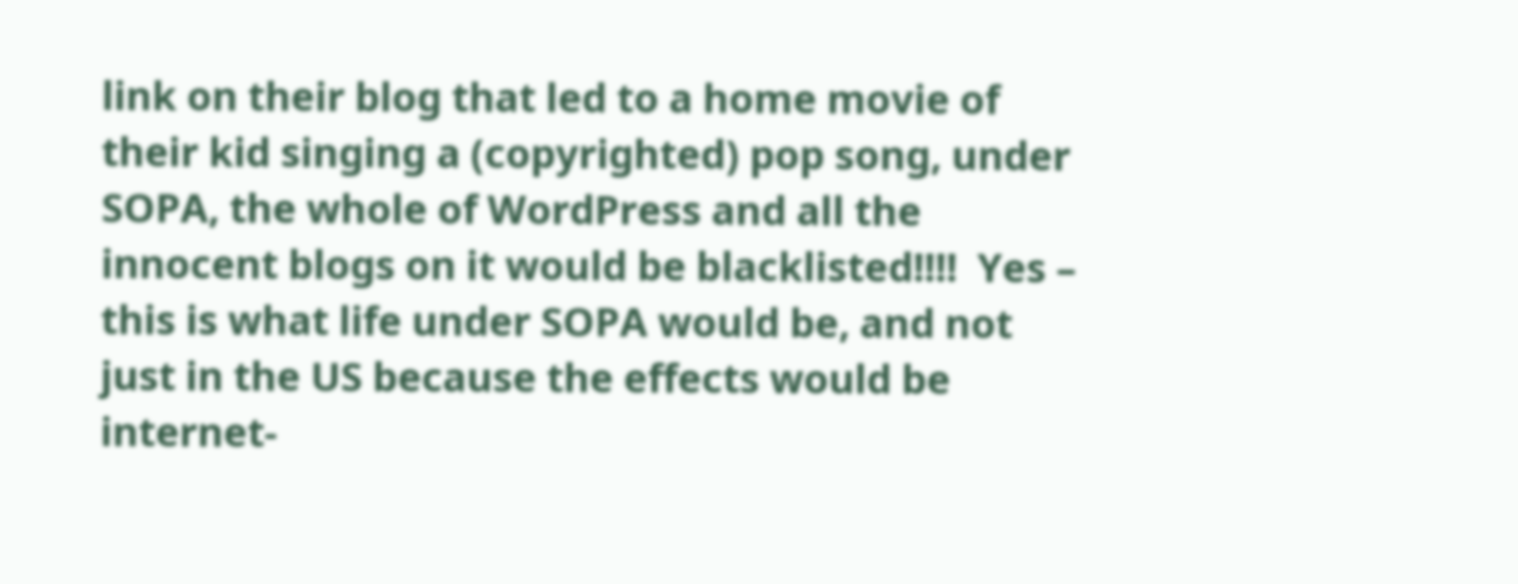link on their blog that led to a home movie of their kid singing a (copyrighted) pop song, under SOPA, the whole of WordPress and all the innocent blogs on it would be blacklisted!!!!  Yes – this is what life under SOPA would be, and not just in the US because the effects would be internet-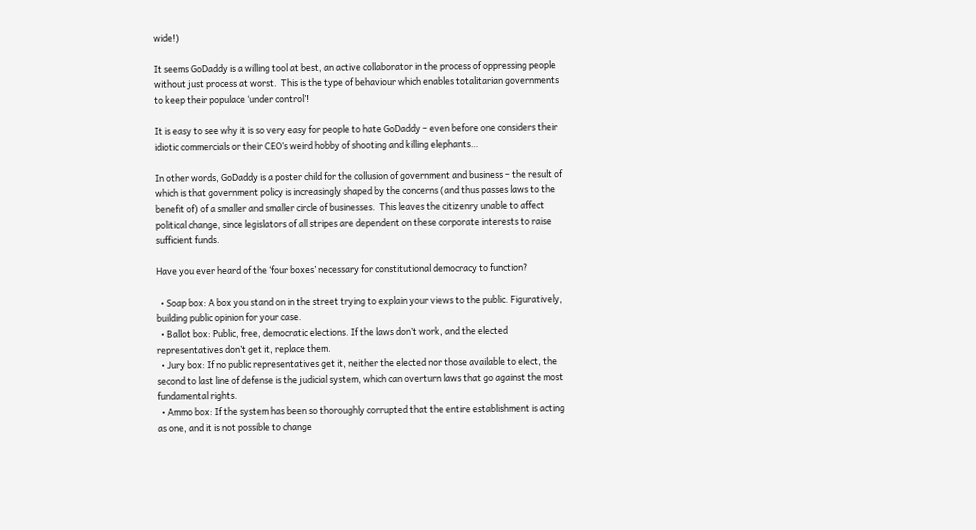wide!)

It seems GoDaddy is a willing tool at best, an active collaborator in the process of oppressing people without just process at worst.  This is the type of behaviour which enables totalitarian governments to keep their populace ‘under control’!

It is easy to see why it is so very easy for people to hate GoDaddy – even before one considers their idiotic commercials or their CEO’s weird hobby of shooting and killing elephants…

In other words, GoDaddy is a poster child for the collusion of government and business – the result of which is that government policy is increasingly shaped by the concerns (and thus passes laws to the benefit of) of a smaller and smaller circle of businesses.  This leaves the citizenry unable to affect political change, since legislators of all stripes are dependent on these corporate interests to raise sufficient funds.

Have you ever heard of the ‘four boxes’ necessary for constitutional democracy to function?

  • Soap box: A box you stand on in the street trying to explain your views to the public. Figuratively, building public opinion for your case.
  • Ballot box: Public, free, democratic elections. If the laws don’t work, and the elected representatives don’t get it, replace them.
  • Jury box: If no public representatives get it, neither the elected nor those available to elect, the second to last line of defense is the judicial system, which can overturn laws that go against the most fundamental rights.
  • Ammo box: If the system has been so thoroughly corrupted that the entire establishment is acting as one, and it is not possible to change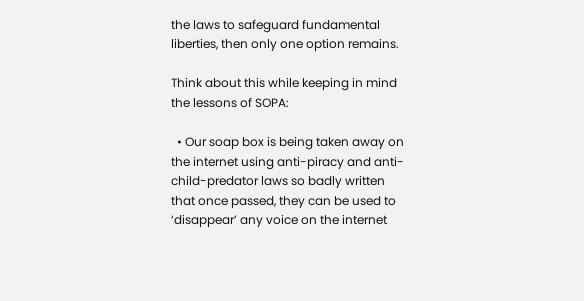the laws to safeguard fundamental liberties, then only one option remains.

Think about this while keeping in mind the lessons of SOPA:

  • Our soap box is being taken away on the internet using anti-piracy and anti-child-predator laws so badly written that once passed, they can be used to ‘disappear’ any voice on the internet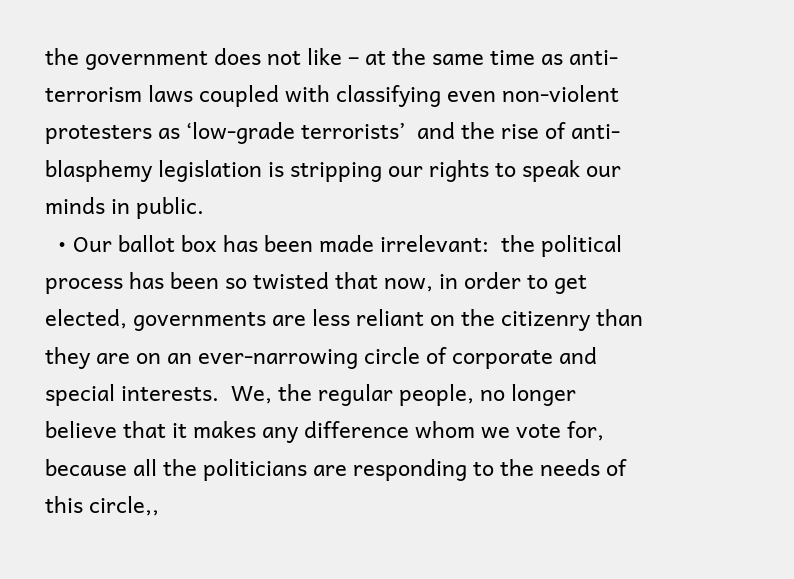the government does not like – at the same time as anti-terrorism laws coupled with classifying even non-violent protesters as ‘low-grade terrorists’  and the rise of anti-blasphemy legislation is stripping our rights to speak our minds in public.
  • Our ballot box has been made irrelevant:  the political process has been so twisted that now, in order to get elected, governments are less reliant on the citizenry than they are on an ever-narrowing circle of corporate and special interests.  We, the regular people, no longer believe that it makes any difference whom we vote for, because all the politicians are responding to the needs of this circle,,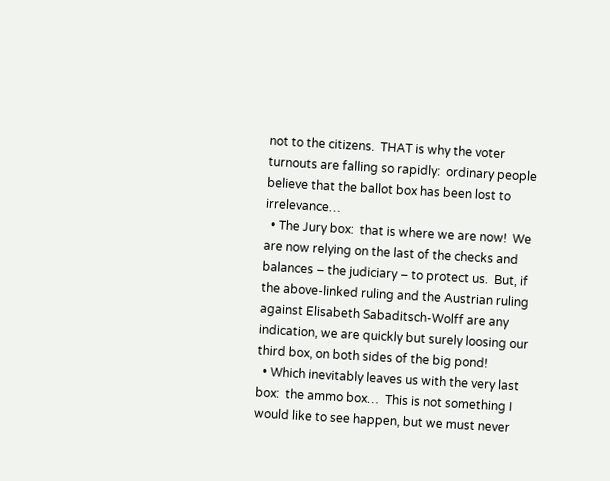not to the citizens.  THAT is why the voter turnouts are falling so rapidly:  ordinary people believe that the ballot box has been lost to irrelevance…
  • The Jury box:  that is where we are now!  We are now relying on the last of the checks and balances – the judiciary – to protect us.  But, if the above-linked ruling and the Austrian ruling against Elisabeth Sabaditsch-Wolff are any indication, we are quickly but surely loosing our third box, on both sides of the big pond!
  • Which inevitably leaves us with the very last box:  the ammo box…  This is not something I would like to see happen, but we must never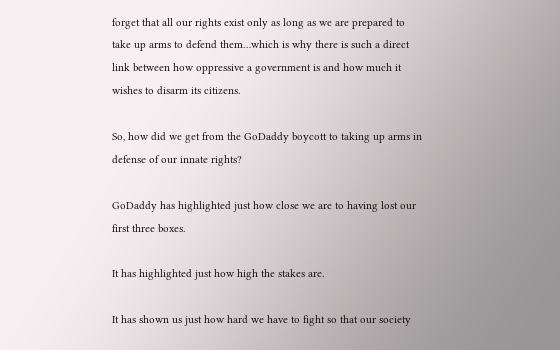forget that all our rights exist only as long as we are prepared to take up arms to defend them…which is why there is such a direct link between how oppressive a government is and how much it wishes to disarm its citizens.

So, how did we get from the GoDaddy boycott to taking up arms in defense of our innate rights?

GoDaddy has highlighted just how close we are to having lost our first three boxes.

It has highlighted just how high the stakes are.

It has shown us just how hard we have to fight so that our society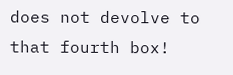does not devolve to that fourth box!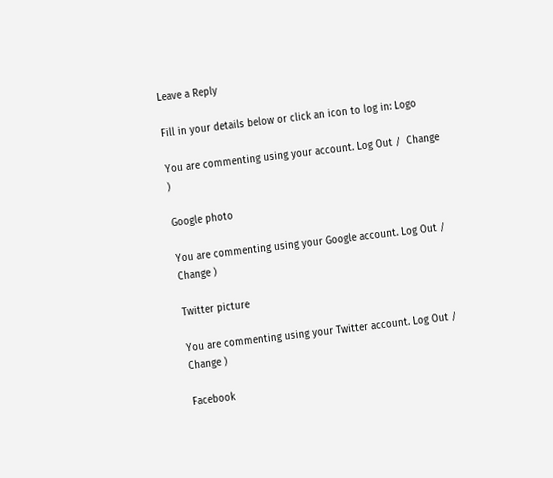Leave a Reply

Fill in your details below or click an icon to log in: Logo

You are commenting using your account. Log Out /  Change )

Google photo

You are commenting using your Google account. Log Out /  Change )

Twitter picture

You are commenting using your Twitter account. Log Out /  Change )

Facebook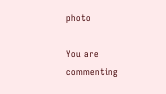photo

You are commenting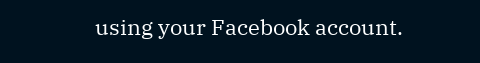using your Facebook account.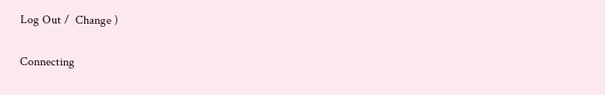Log Out /  Change )

Connecting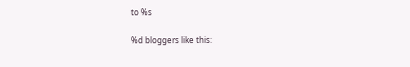to %s

%d bloggers like this: